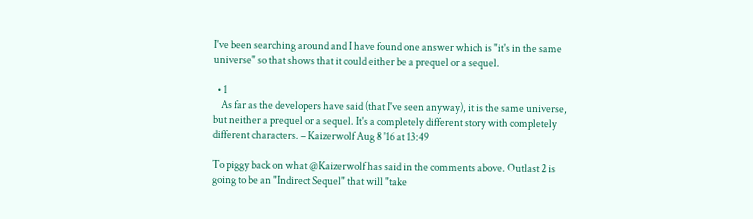I've been searching around and I have found one answer which is "it's in the same universe" so that shows that it could either be a prequel or a sequel.

  • 1
    As far as the developers have said (that I've seen anyway), it is the same universe, but neither a prequel or a sequel. It's a completely different story with completely different characters. – Kaizerwolf Aug 8 '16 at 13:49

To piggy back on what @Kaizerwolf has said in the comments above. Outlast 2 is going to be an "Indirect Sequel" that will "take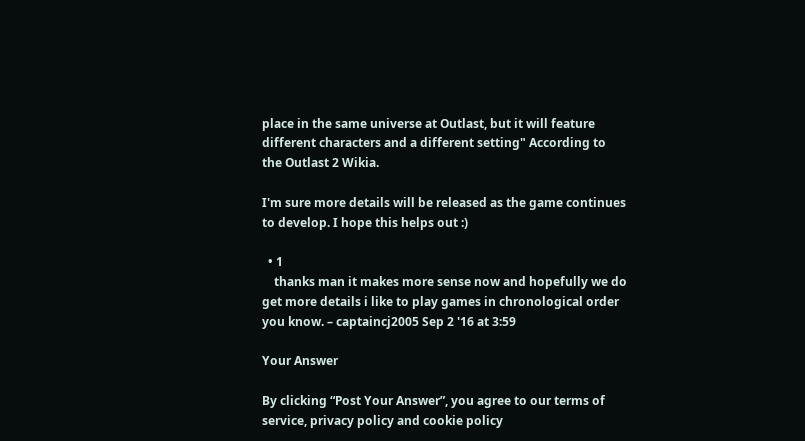place in the same universe at Outlast, but it will feature different characters and a different setting" According to the Outlast 2 Wikia.

I'm sure more details will be released as the game continues to develop. I hope this helps out :)

  • 1
    thanks man it makes more sense now and hopefully we do get more details i like to play games in chronological order you know. – captaincj2005 Sep 2 '16 at 3:59

Your Answer

By clicking “Post Your Answer”, you agree to our terms of service, privacy policy and cookie policy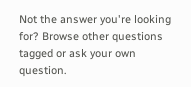Not the answer you're looking for? Browse other questions tagged or ask your own question.